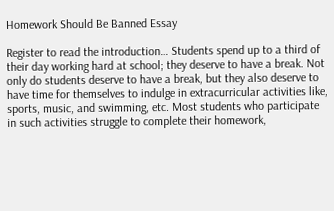Homework Should Be Banned Essay

Register to read the introduction… Students spend up to a third of their day working hard at school; they deserve to have a break. Not only do students deserve to have a break, but they also deserve to have time for themselves to indulge in extracurricular activities like, sports, music, and swimming, etc. Most students who participate in such activities struggle to complete their homework,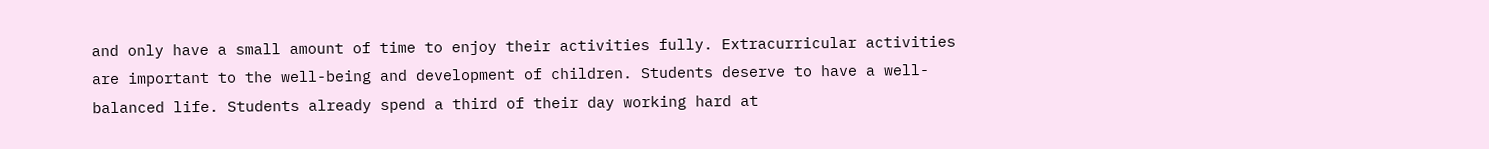and only have a small amount of time to enjoy their activities fully. Extracurricular activities are important to the well-being and development of children. Students deserve to have a well-balanced life. Students already spend a third of their day working hard at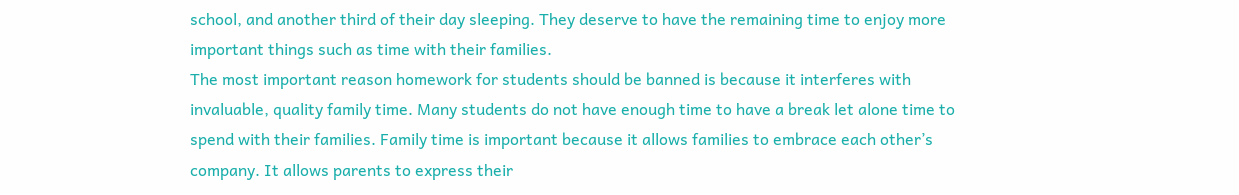school, and another third of their day sleeping. They deserve to have the remaining time to enjoy more important things such as time with their families.
The most important reason homework for students should be banned is because it interferes with invaluable, quality family time. Many students do not have enough time to have a break let alone time to spend with their families. Family time is important because it allows families to embrace each other’s company. It allows parents to express their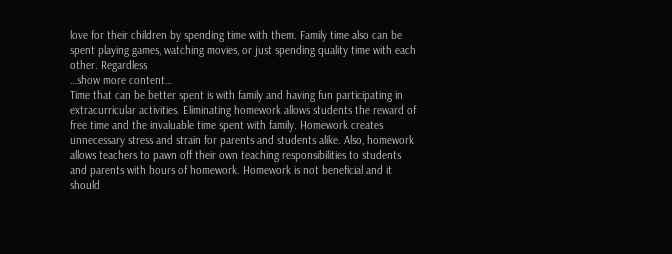love for their children by spending time with them. Family time also can be spent playing games, watching movies, or just spending quality time with each other. Regardless
…show more content…
Time that can be better spent is with family and having fun participating in extracurricular activities. Eliminating homework allows students the reward of free time and the invaluable time spent with family. Homework creates unnecessary stress and strain for parents and students alike. Also, homework allows teachers to pawn off their own teaching responsibilities to students and parents with hours of homework. Homework is not beneficial and it should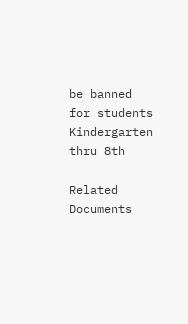be banned for students Kindergarten thru 8th

Related Documents